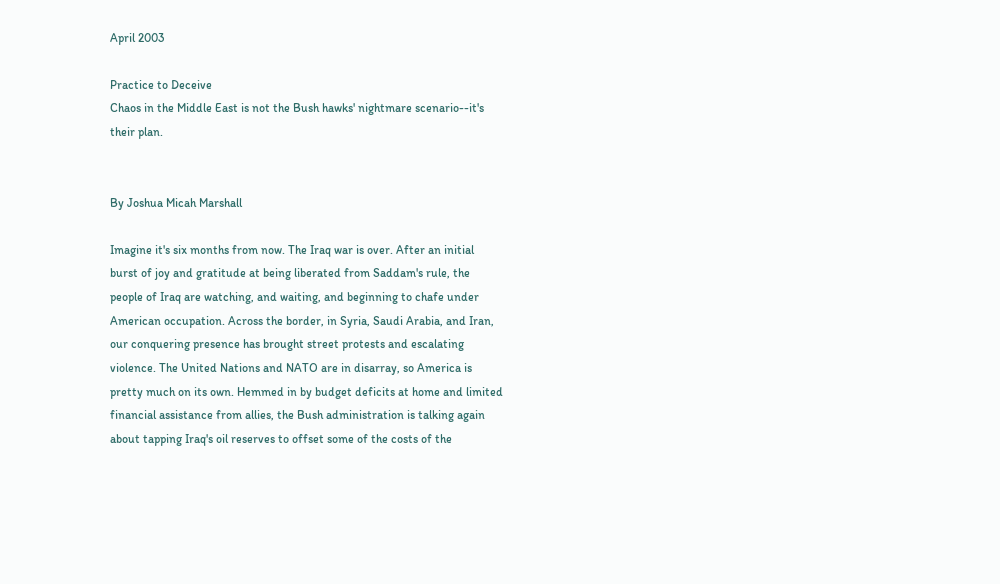April 2003

Practice to Deceive
Chaos in the Middle East is not the Bush hawks' nightmare scenario--it's
their plan.


By Joshua Micah Marshall

Imagine it's six months from now. The Iraq war is over. After an initial
burst of joy and gratitude at being liberated from Saddam's rule, the
people of Iraq are watching, and waiting, and beginning to chafe under
American occupation. Across the border, in Syria, Saudi Arabia, and Iran,
our conquering presence has brought street protests and escalating
violence. The United Nations and NATO are in disarray, so America is
pretty much on its own. Hemmed in by budget deficits at home and limited
financial assistance from allies, the Bush administration is talking again
about tapping Iraq's oil reserves to offset some of the costs of the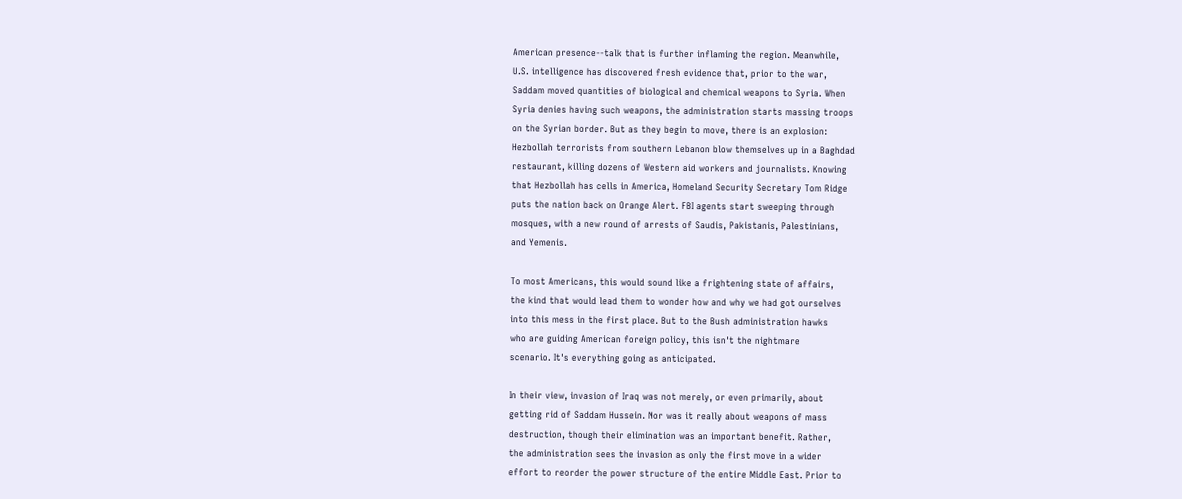American presence--talk that is further inflaming the region. Meanwhile,
U.S. intelligence has discovered fresh evidence that, prior to the war,
Saddam moved quantities of biological and chemical weapons to Syria. When
Syria denies having such weapons, the administration starts massing troops
on the Syrian border. But as they begin to move, there is an explosion:
Hezbollah terrorists from southern Lebanon blow themselves up in a Baghdad
restaurant, killing dozens of Western aid workers and journalists. Knowing
that Hezbollah has cells in America, Homeland Security Secretary Tom Ridge
puts the nation back on Orange Alert. FBI agents start sweeping through
mosques, with a new round of arrests of Saudis, Pakistanis, Palestinians,
and Yemenis.

To most Americans, this would sound like a frightening state of affairs,
the kind that would lead them to wonder how and why we had got ourselves
into this mess in the first place. But to the Bush administration hawks
who are guiding American foreign policy, this isn't the nightmare
scenario. It's everything going as anticipated.

In their view, invasion of Iraq was not merely, or even primarily, about
getting rid of Saddam Hussein. Nor was it really about weapons of mass
destruction, though their elimination was an important benefit. Rather,
the administration sees the invasion as only the first move in a wider
effort to reorder the power structure of the entire Middle East. Prior to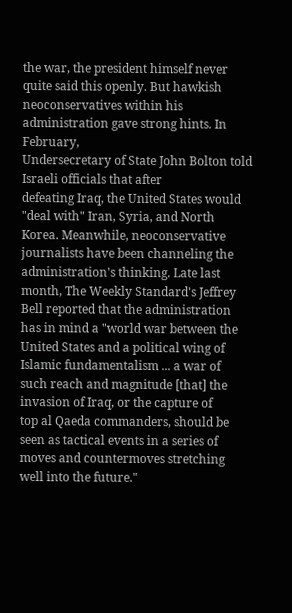the war, the president himself never quite said this openly. But hawkish
neoconservatives within his administration gave strong hints. In February,
Undersecretary of State John Bolton told Israeli officials that after
defeating Iraq, the United States would "deal with" Iran, Syria, and North
Korea. Meanwhile, neoconservative journalists have been channeling the
administration's thinking. Late last month, The Weekly Standard's Jeffrey
Bell reported that the administration has in mind a "world war between the
United States and a political wing of Islamic fundamentalism ... a war of
such reach and magnitude [that] the invasion of Iraq, or the capture of
top al Qaeda commanders, should be seen as tactical events in a series of
moves and countermoves stretching well into the future."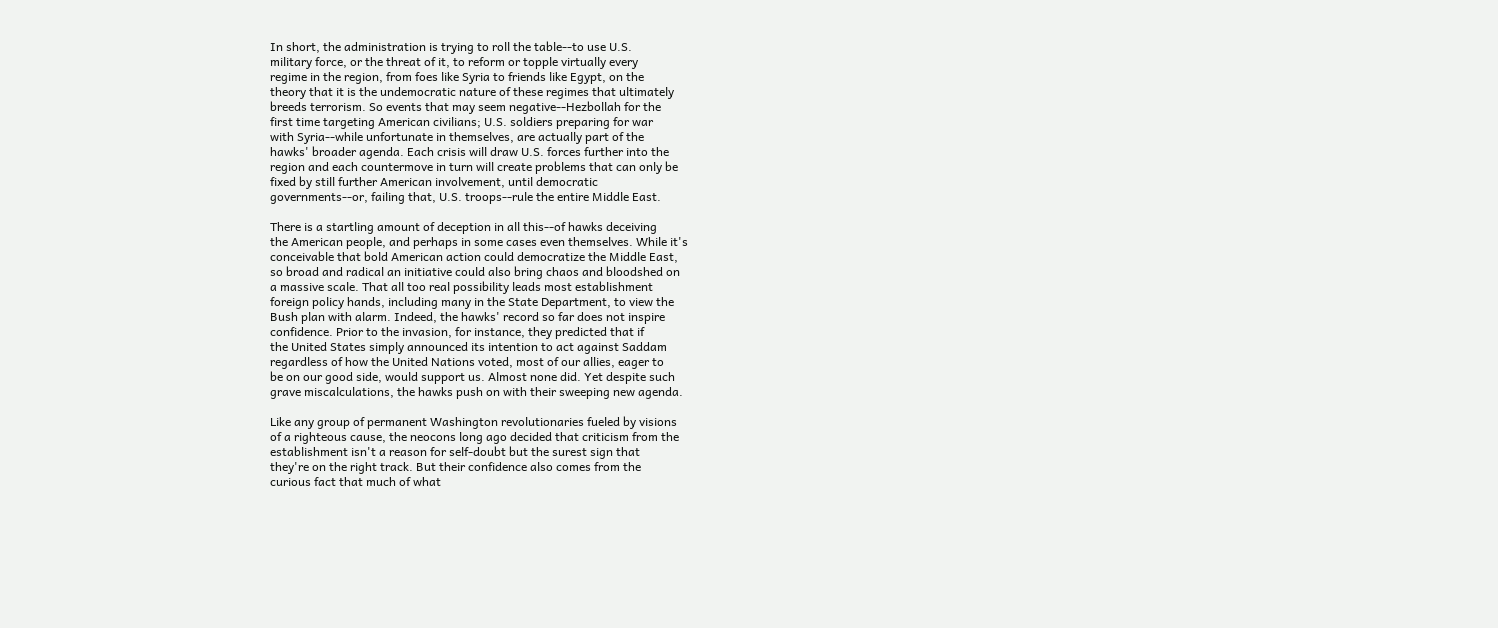In short, the administration is trying to roll the table--to use U.S.
military force, or the threat of it, to reform or topple virtually every
regime in the region, from foes like Syria to friends like Egypt, on the
theory that it is the undemocratic nature of these regimes that ultimately
breeds terrorism. So events that may seem negative--Hezbollah for the
first time targeting American civilians; U.S. soldiers preparing for war
with Syria--while unfortunate in themselves, are actually part of the
hawks' broader agenda. Each crisis will draw U.S. forces further into the
region and each countermove in turn will create problems that can only be
fixed by still further American involvement, until democratic
governments--or, failing that, U.S. troops--rule the entire Middle East.

There is a startling amount of deception in all this--of hawks deceiving
the American people, and perhaps in some cases even themselves. While it's
conceivable that bold American action could democratize the Middle East,
so broad and radical an initiative could also bring chaos and bloodshed on
a massive scale. That all too real possibility leads most establishment
foreign policy hands, including many in the State Department, to view the
Bush plan with alarm. Indeed, the hawks' record so far does not inspire
confidence. Prior to the invasion, for instance, they predicted that if
the United States simply announced its intention to act against Saddam
regardless of how the United Nations voted, most of our allies, eager to
be on our good side, would support us. Almost none did. Yet despite such
grave miscalculations, the hawks push on with their sweeping new agenda.

Like any group of permanent Washington revolutionaries fueled by visions
of a righteous cause, the neocons long ago decided that criticism from the
establishment isn't a reason for self-doubt but the surest sign that
they're on the right track. But their confidence also comes from the
curious fact that much of what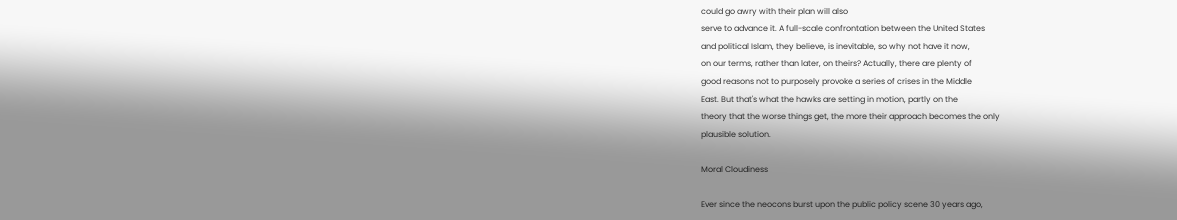could go awry with their plan will also
serve to advance it. A full-scale confrontation between the United States
and political Islam, they believe, is inevitable, so why not have it now,
on our terms, rather than later, on theirs? Actually, there are plenty of
good reasons not to purposely provoke a series of crises in the Middle
East. But that's what the hawks are setting in motion, partly on the
theory that the worse things get, the more their approach becomes the only
plausible solution.

Moral Cloudiness

Ever since the neocons burst upon the public policy scene 30 years ago,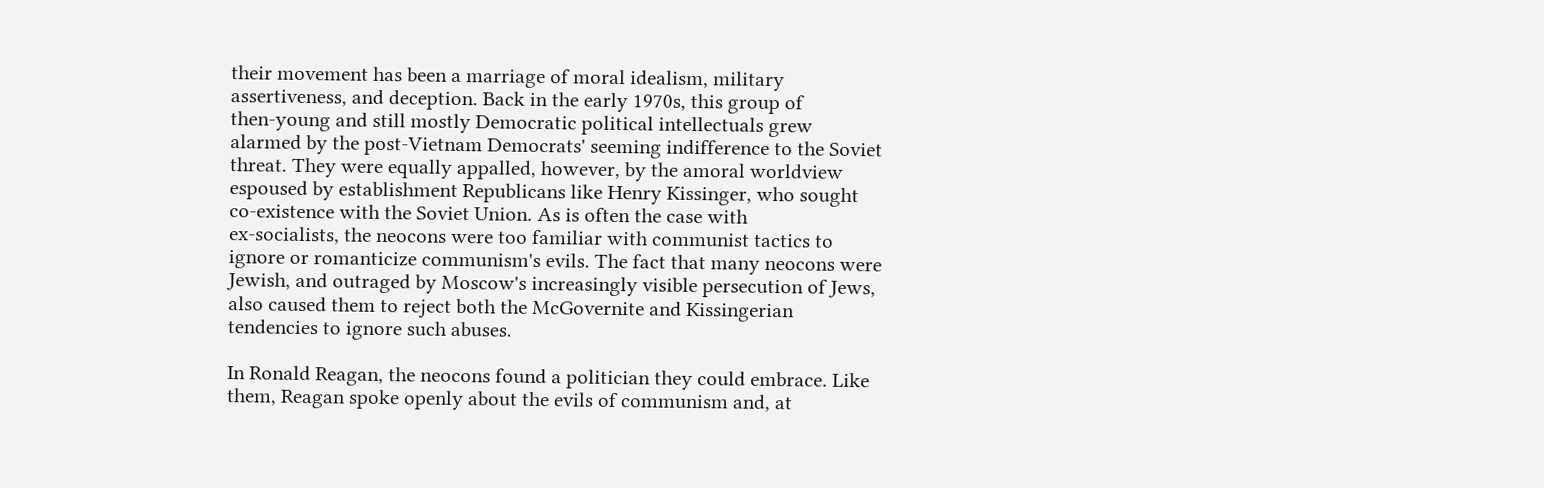their movement has been a marriage of moral idealism, military
assertiveness, and deception. Back in the early 1970s, this group of
then-young and still mostly Democratic political intellectuals grew
alarmed by the post-Vietnam Democrats' seeming indifference to the Soviet
threat. They were equally appalled, however, by the amoral worldview
espoused by establishment Republicans like Henry Kissinger, who sought
co-existence with the Soviet Union. As is often the case with
ex-socialists, the neocons were too familiar with communist tactics to
ignore or romanticize communism's evils. The fact that many neocons were
Jewish, and outraged by Moscow's increasingly visible persecution of Jews,
also caused them to reject both the McGovernite and Kissingerian
tendencies to ignore such abuses.

In Ronald Reagan, the neocons found a politician they could embrace. Like
them, Reagan spoke openly about the evils of communism and, at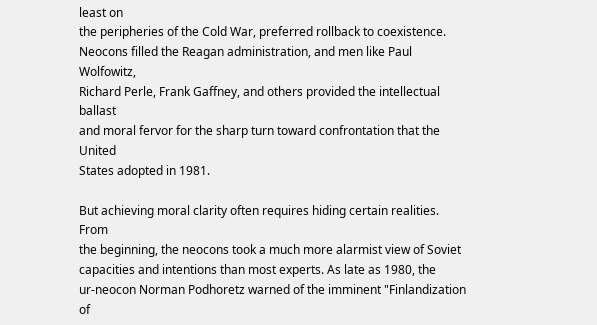least on
the peripheries of the Cold War, preferred rollback to coexistence.
Neocons filled the Reagan administration, and men like Paul Wolfowitz,
Richard Perle, Frank Gaffney, and others provided the intellectual ballast
and moral fervor for the sharp turn toward confrontation that the United
States adopted in 1981.

But achieving moral clarity often requires hiding certain realities. From
the beginning, the neocons took a much more alarmist view of Soviet
capacities and intentions than most experts. As late as 1980, the
ur-neocon Norman Podhoretz warned of the imminent "Finlandization of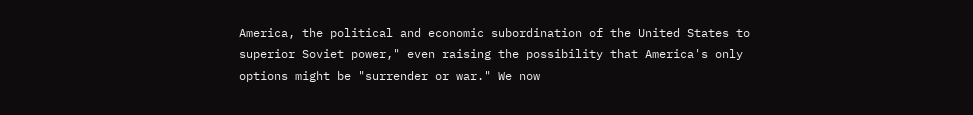America, the political and economic subordination of the United States to
superior Soviet power," even raising the possibility that America's only
options might be "surrender or war." We now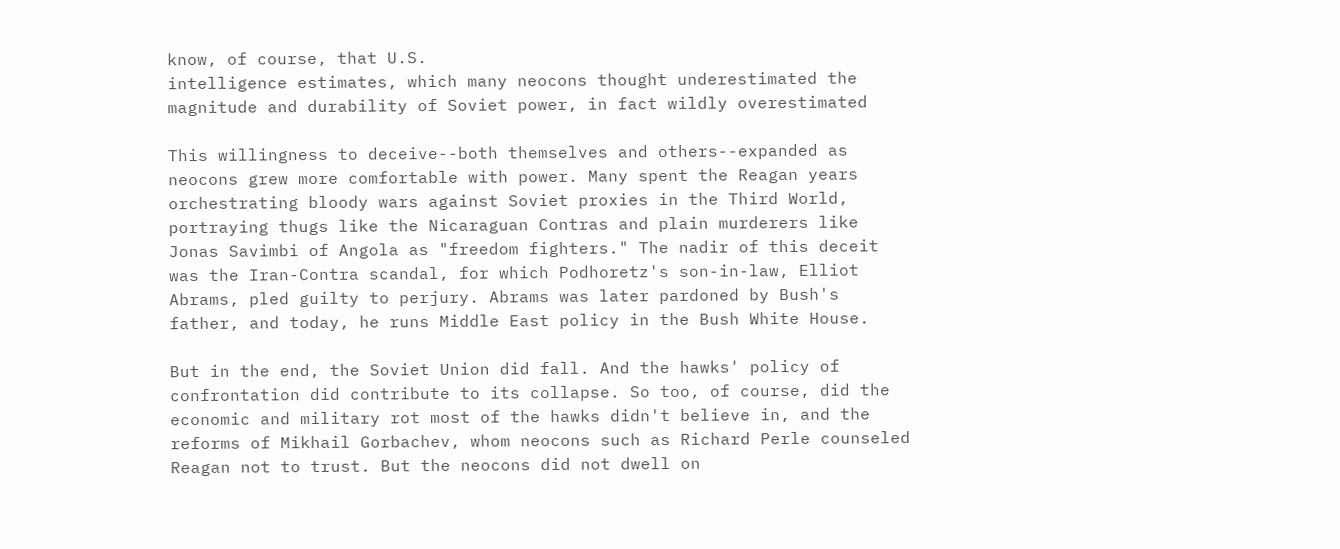know, of course, that U.S.
intelligence estimates, which many neocons thought underestimated the
magnitude and durability of Soviet power, in fact wildly overestimated

This willingness to deceive--both themselves and others--expanded as
neocons grew more comfortable with power. Many spent the Reagan years
orchestrating bloody wars against Soviet proxies in the Third World,
portraying thugs like the Nicaraguan Contras and plain murderers like
Jonas Savimbi of Angola as "freedom fighters." The nadir of this deceit
was the Iran-Contra scandal, for which Podhoretz's son-in-law, Elliot
Abrams, pled guilty to perjury. Abrams was later pardoned by Bush's
father, and today, he runs Middle East policy in the Bush White House.

But in the end, the Soviet Union did fall. And the hawks' policy of
confrontation did contribute to its collapse. So too, of course, did the
economic and military rot most of the hawks didn't believe in, and the
reforms of Mikhail Gorbachev, whom neocons such as Richard Perle counseled
Reagan not to trust. But the neocons did not dwell on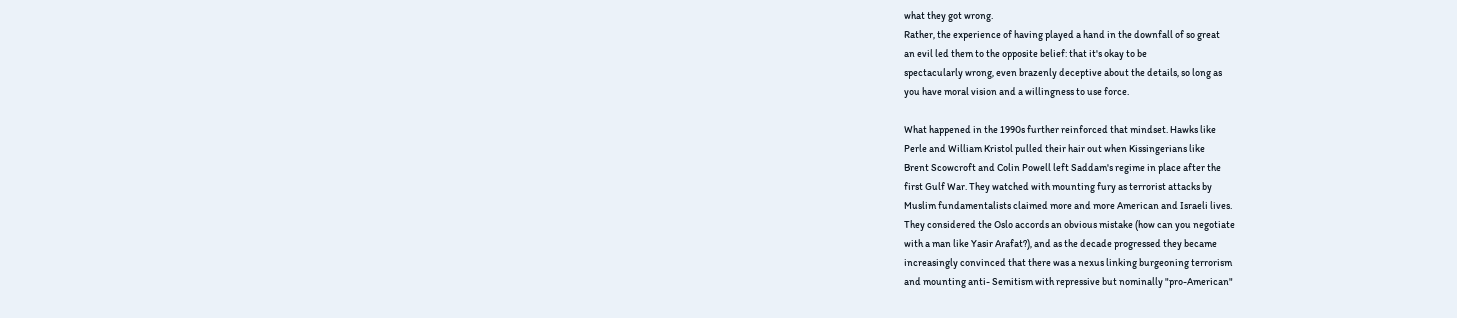what they got wrong.
Rather, the experience of having played a hand in the downfall of so great
an evil led them to the opposite belief: that it's okay to be
spectacularly wrong, even brazenly deceptive about the details, so long as
you have moral vision and a willingness to use force.

What happened in the 1990s further reinforced that mindset. Hawks like
Perle and William Kristol pulled their hair out when Kissingerians like
Brent Scowcroft and Colin Powell left Saddam's regime in place after the
first Gulf War. They watched with mounting fury as terrorist attacks by
Muslim fundamentalists claimed more and more American and Israeli lives.
They considered the Oslo accords an obvious mistake (how can you negotiate
with a man like Yasir Arafat?), and as the decade progressed they became
increasingly convinced that there was a nexus linking burgeoning terrorism
and mounting anti- Semitism with repressive but nominally "pro-American"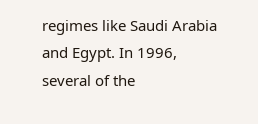regimes like Saudi Arabia and Egypt. In 1996, several of the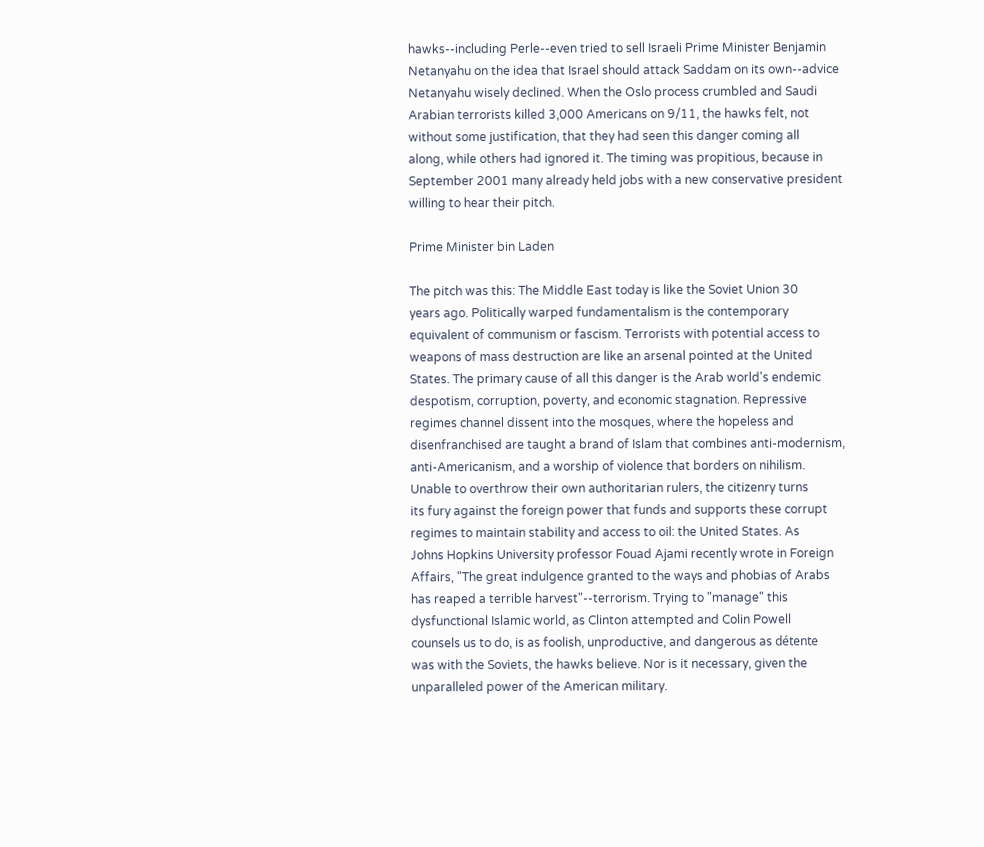hawks--including Perle--even tried to sell Israeli Prime Minister Benjamin
Netanyahu on the idea that Israel should attack Saddam on its own--advice
Netanyahu wisely declined. When the Oslo process crumbled and Saudi
Arabian terrorists killed 3,000 Americans on 9/11, the hawks felt, not
without some justification, that they had seen this danger coming all
along, while others had ignored it. The timing was propitious, because in
September 2001 many already held jobs with a new conservative president
willing to hear their pitch.

Prime Minister bin Laden

The pitch was this: The Middle East today is like the Soviet Union 30
years ago. Politically warped fundamentalism is the contemporary
equivalent of communism or fascism. Terrorists with potential access to
weapons of mass destruction are like an arsenal pointed at the United
States. The primary cause of all this danger is the Arab world's endemic
despotism, corruption, poverty, and economic stagnation. Repressive
regimes channel dissent into the mosques, where the hopeless and
disenfranchised are taught a brand of Islam that combines anti-modernism,
anti-Americanism, and a worship of violence that borders on nihilism.
Unable to overthrow their own authoritarian rulers, the citizenry turns
its fury against the foreign power that funds and supports these corrupt
regimes to maintain stability and access to oil: the United States. As
Johns Hopkins University professor Fouad Ajami recently wrote in Foreign
Affairs, "The great indulgence granted to the ways and phobias of Arabs
has reaped a terrible harvest"--terrorism. Trying to "manage" this
dysfunctional Islamic world, as Clinton attempted and Colin Powell
counsels us to do, is as foolish, unproductive, and dangerous as détente
was with the Soviets, the hawks believe. Nor is it necessary, given the
unparalleled power of the American military.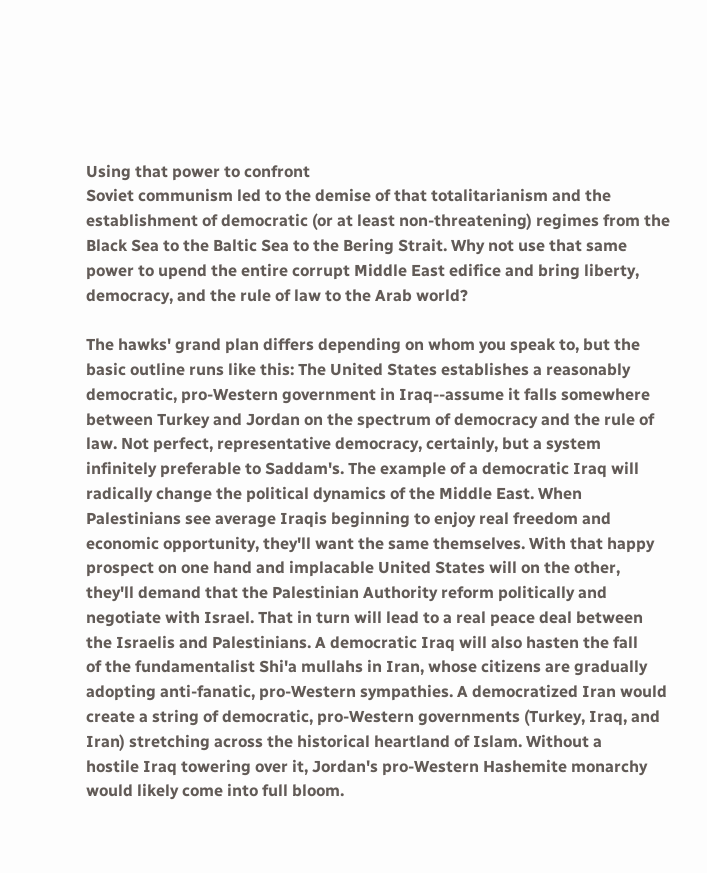Using that power to confront
Soviet communism led to the demise of that totalitarianism and the
establishment of democratic (or at least non-threatening) regimes from the
Black Sea to the Baltic Sea to the Bering Strait. Why not use that same
power to upend the entire corrupt Middle East edifice and bring liberty,
democracy, and the rule of law to the Arab world?

The hawks' grand plan differs depending on whom you speak to, but the
basic outline runs like this: The United States establishes a reasonably
democratic, pro-Western government in Iraq--assume it falls somewhere
between Turkey and Jordan on the spectrum of democracy and the rule of
law. Not perfect, representative democracy, certainly, but a system
infinitely preferable to Saddam's. The example of a democratic Iraq will
radically change the political dynamics of the Middle East. When
Palestinians see average Iraqis beginning to enjoy real freedom and
economic opportunity, they'll want the same themselves. With that happy
prospect on one hand and implacable United States will on the other,
they'll demand that the Palestinian Authority reform politically and
negotiate with Israel. That in turn will lead to a real peace deal between
the Israelis and Palestinians. A democratic Iraq will also hasten the fall
of the fundamentalist Shi'a mullahs in Iran, whose citizens are gradually
adopting anti-fanatic, pro-Western sympathies. A democratized Iran would
create a string of democratic, pro-Western governments (Turkey, Iraq, and
Iran) stretching across the historical heartland of Islam. Without a
hostile Iraq towering over it, Jordan's pro-Western Hashemite monarchy
would likely come into full bloom.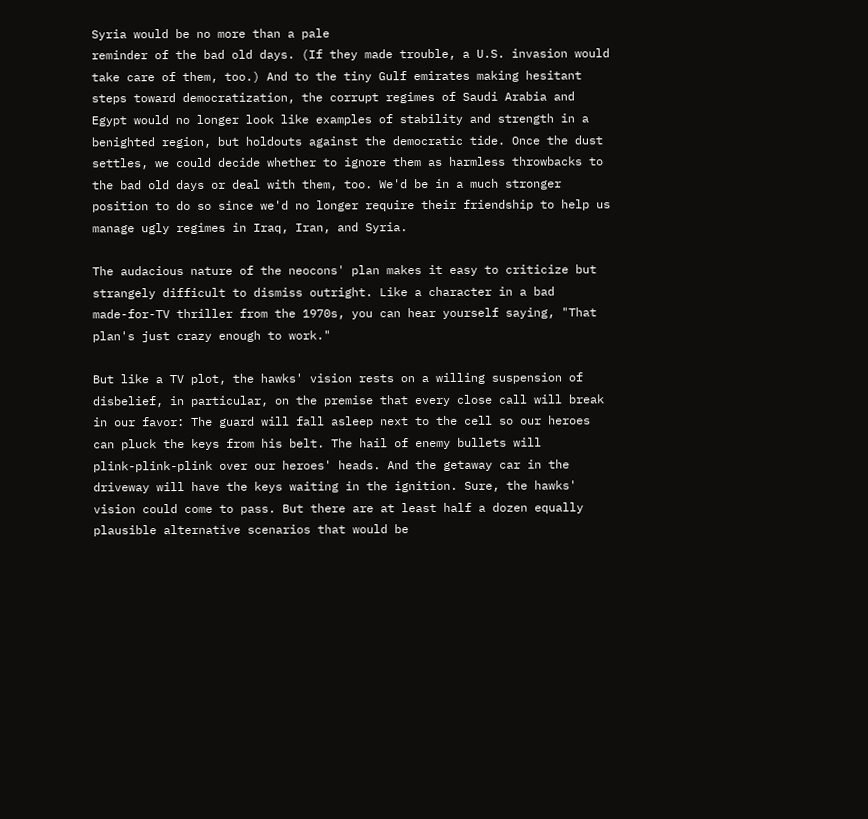Syria would be no more than a pale
reminder of the bad old days. (If they made trouble, a U.S. invasion would
take care of them, too.) And to the tiny Gulf emirates making hesitant
steps toward democratization, the corrupt regimes of Saudi Arabia and
Egypt would no longer look like examples of stability and strength in a
benighted region, but holdouts against the democratic tide. Once the dust
settles, we could decide whether to ignore them as harmless throwbacks to
the bad old days or deal with them, too. We'd be in a much stronger
position to do so since we'd no longer require their friendship to help us
manage ugly regimes in Iraq, Iran, and Syria.

The audacious nature of the neocons' plan makes it easy to criticize but
strangely difficult to dismiss outright. Like a character in a bad
made-for-TV thriller from the 1970s, you can hear yourself saying, "That
plan's just crazy enough to work."

But like a TV plot, the hawks' vision rests on a willing suspension of
disbelief, in particular, on the premise that every close call will break
in our favor: The guard will fall asleep next to the cell so our heroes
can pluck the keys from his belt. The hail of enemy bullets will
plink-plink-plink over our heroes' heads. And the getaway car in the
driveway will have the keys waiting in the ignition. Sure, the hawks'
vision could come to pass. But there are at least half a dozen equally
plausible alternative scenarios that would be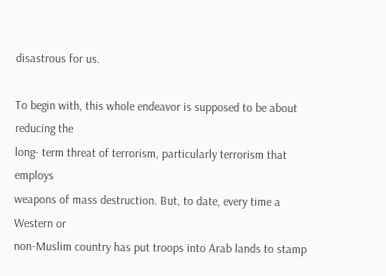disastrous for us.

To begin with, this whole endeavor is supposed to be about reducing the
long- term threat of terrorism, particularly terrorism that employs
weapons of mass destruction. But, to date, every time a Western or
non-Muslim country has put troops into Arab lands to stamp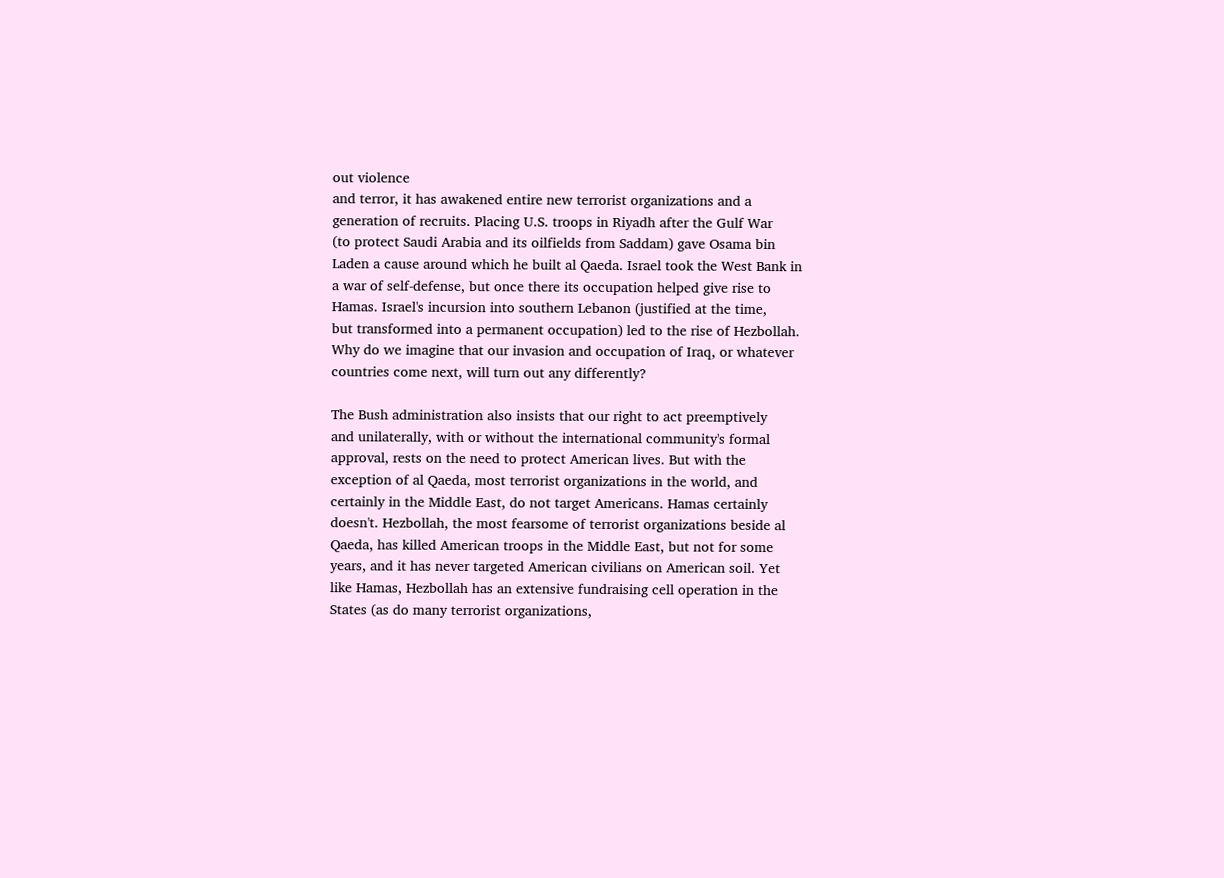out violence
and terror, it has awakened entire new terrorist organizations and a
generation of recruits. Placing U.S. troops in Riyadh after the Gulf War
(to protect Saudi Arabia and its oilfields from Saddam) gave Osama bin
Laden a cause around which he built al Qaeda. Israel took the West Bank in
a war of self-defense, but once there its occupation helped give rise to
Hamas. Israel's incursion into southern Lebanon (justified at the time,
but transformed into a permanent occupation) led to the rise of Hezbollah.
Why do we imagine that our invasion and occupation of Iraq, or whatever
countries come next, will turn out any differently?

The Bush administration also insists that our right to act preemptively
and unilaterally, with or without the international community's formal
approval, rests on the need to protect American lives. But with the
exception of al Qaeda, most terrorist organizations in the world, and
certainly in the Middle East, do not target Americans. Hamas certainly
doesn't. Hezbollah, the most fearsome of terrorist organizations beside al
Qaeda, has killed American troops in the Middle East, but not for some
years, and it has never targeted American civilians on American soil. Yet
like Hamas, Hezbollah has an extensive fundraising cell operation in the
States (as do many terrorist organizations,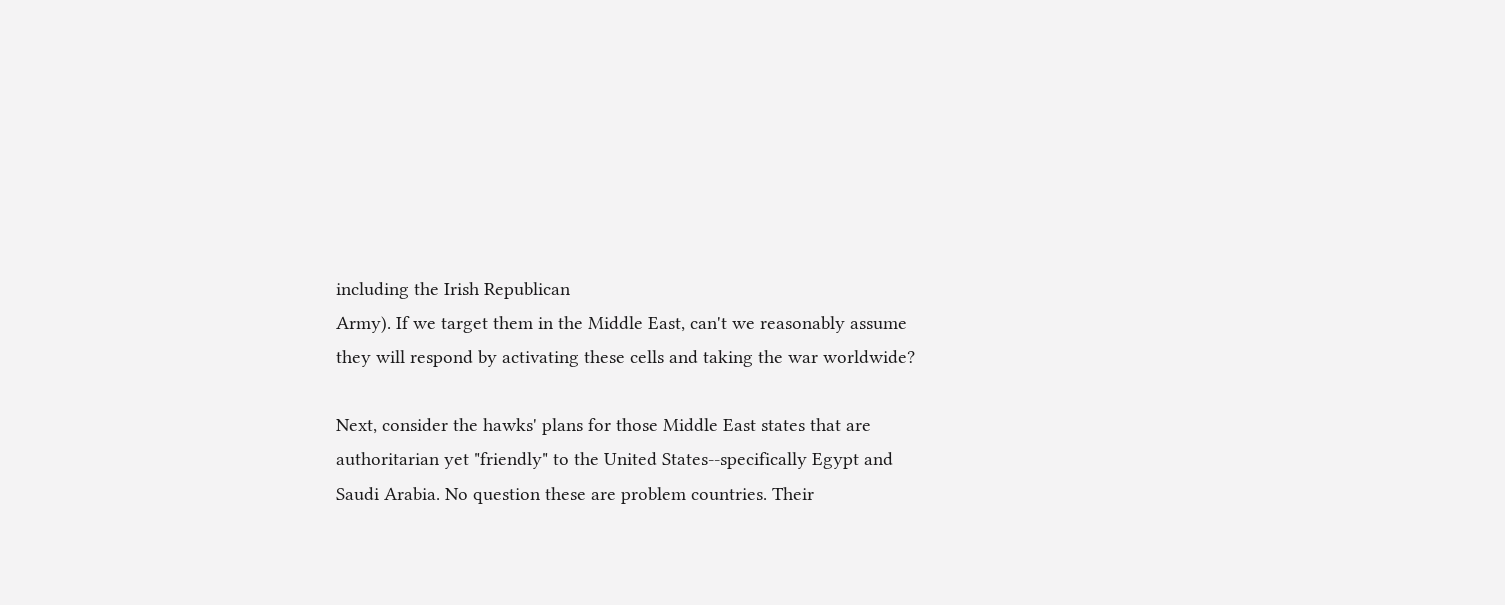including the Irish Republican
Army). If we target them in the Middle East, can't we reasonably assume
they will respond by activating these cells and taking the war worldwide?

Next, consider the hawks' plans for those Middle East states that are
authoritarian yet "friendly" to the United States--specifically Egypt and
Saudi Arabia. No question these are problem countries. Their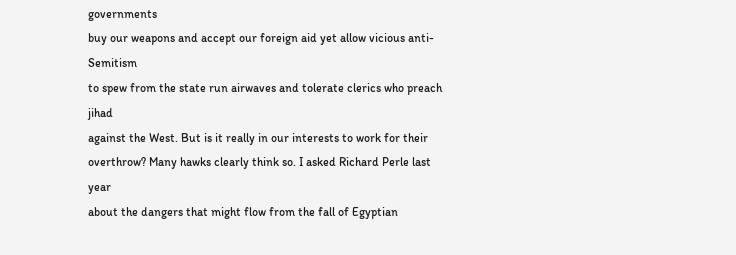governments
buy our weapons and accept our foreign aid yet allow vicious anti-Semitism
to spew from the state run airwaves and tolerate clerics who preach jihad
against the West. But is it really in our interests to work for their
overthrow? Many hawks clearly think so. I asked Richard Perle last year
about the dangers that might flow from the fall of Egyptian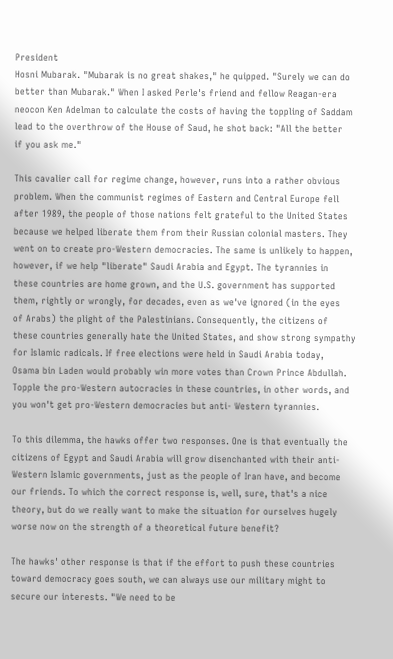President
Hosni Mubarak. "Mubarak is no great shakes," he quipped. "Surely we can do
better than Mubarak." When I asked Perle's friend and fellow Reagan-era
neocon Ken Adelman to calculate the costs of having the toppling of Saddam
lead to the overthrow of the House of Saud, he shot back: "All the better
if you ask me."

This cavalier call for regime change, however, runs into a rather obvious
problem. When the communist regimes of Eastern and Central Europe fell
after 1989, the people of those nations felt grateful to the United States
because we helped liberate them from their Russian colonial masters. They
went on to create pro-Western democracies. The same is unlikely to happen,
however, if we help "liberate" Saudi Arabia and Egypt. The tyrannies in
these countries are home grown, and the U.S. government has supported
them, rightly or wrongly, for decades, even as we've ignored (in the eyes
of Arabs) the plight of the Palestinians. Consequently, the citizens of
these countries generally hate the United States, and show strong sympathy
for Islamic radicals. If free elections were held in Saudi Arabia today,
Osama bin Laden would probably win more votes than Crown Prince Abdullah.
Topple the pro-Western autocracies in these countries, in other words, and
you won't get pro-Western democracies but anti- Western tyrannies.

To this dilemma, the hawks offer two responses. One is that eventually the
citizens of Egypt and Saudi Arabia will grow disenchanted with their anti-
Western Islamic governments, just as the people of Iran have, and become
our friends. To which the correct response is, well, sure, that's a nice
theory, but do we really want to make the situation for ourselves hugely
worse now on the strength of a theoretical future benefit?

The hawks' other response is that if the effort to push these countries
toward democracy goes south, we can always use our military might to
secure our interests. "We need to be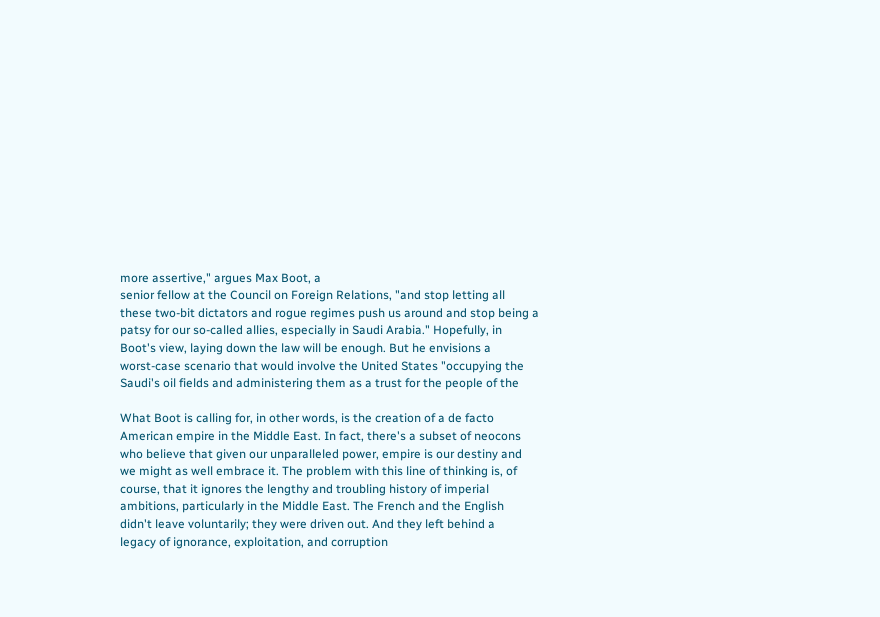more assertive," argues Max Boot, a
senior fellow at the Council on Foreign Relations, "and stop letting all
these two-bit dictators and rogue regimes push us around and stop being a
patsy for our so-called allies, especially in Saudi Arabia." Hopefully, in
Boot's view, laying down the law will be enough. But he envisions a
worst-case scenario that would involve the United States "occupying the
Saudi's oil fields and administering them as a trust for the people of the

What Boot is calling for, in other words, is the creation of a de facto
American empire in the Middle East. In fact, there's a subset of neocons
who believe that given our unparalleled power, empire is our destiny and
we might as well embrace it. The problem with this line of thinking is, of
course, that it ignores the lengthy and troubling history of imperial
ambitions, particularly in the Middle East. The French and the English
didn't leave voluntarily; they were driven out. And they left behind a
legacy of ignorance, exploitation, and corruption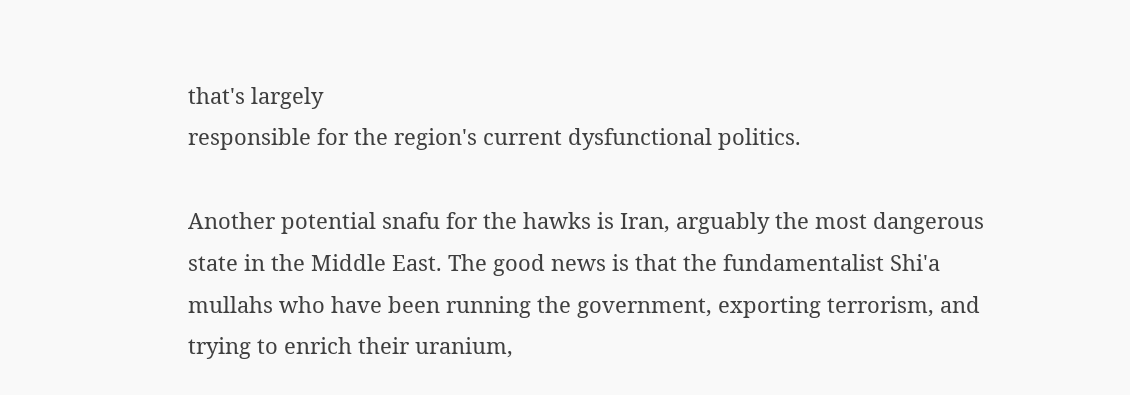that's largely
responsible for the region's current dysfunctional politics.

Another potential snafu for the hawks is Iran, arguably the most dangerous
state in the Middle East. The good news is that the fundamentalist Shi'a
mullahs who have been running the government, exporting terrorism, and
trying to enrich their uranium,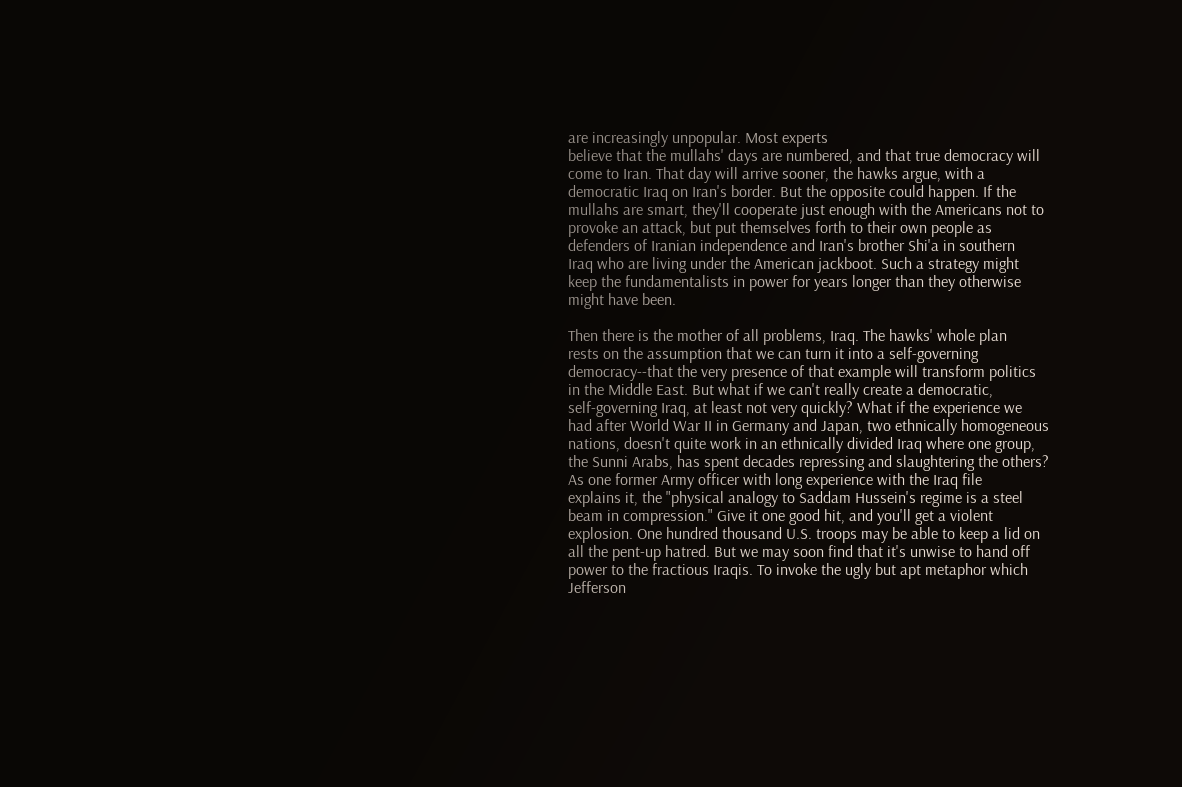are increasingly unpopular. Most experts
believe that the mullahs' days are numbered, and that true democracy will
come to Iran. That day will arrive sooner, the hawks argue, with a
democratic Iraq on Iran's border. But the opposite could happen. If the
mullahs are smart, they'll cooperate just enough with the Americans not to
provoke an attack, but put themselves forth to their own people as
defenders of Iranian independence and Iran's brother Shi'a in southern
Iraq who are living under the American jackboot. Such a strategy might
keep the fundamentalists in power for years longer than they otherwise
might have been.

Then there is the mother of all problems, Iraq. The hawks' whole plan
rests on the assumption that we can turn it into a self-governing
democracy--that the very presence of that example will transform politics
in the Middle East. But what if we can't really create a democratic,
self-governing Iraq, at least not very quickly? What if the experience we
had after World War II in Germany and Japan, two ethnically homogeneous
nations, doesn't quite work in an ethnically divided Iraq where one group,
the Sunni Arabs, has spent decades repressing and slaughtering the others?
As one former Army officer with long experience with the Iraq file
explains it, the "physical analogy to Saddam Hussein's regime is a steel
beam in compression." Give it one good hit, and you'll get a violent
explosion. One hundred thousand U.S. troops may be able to keep a lid on
all the pent-up hatred. But we may soon find that it's unwise to hand off
power to the fractious Iraqis. To invoke the ugly but apt metaphor which
Jefferson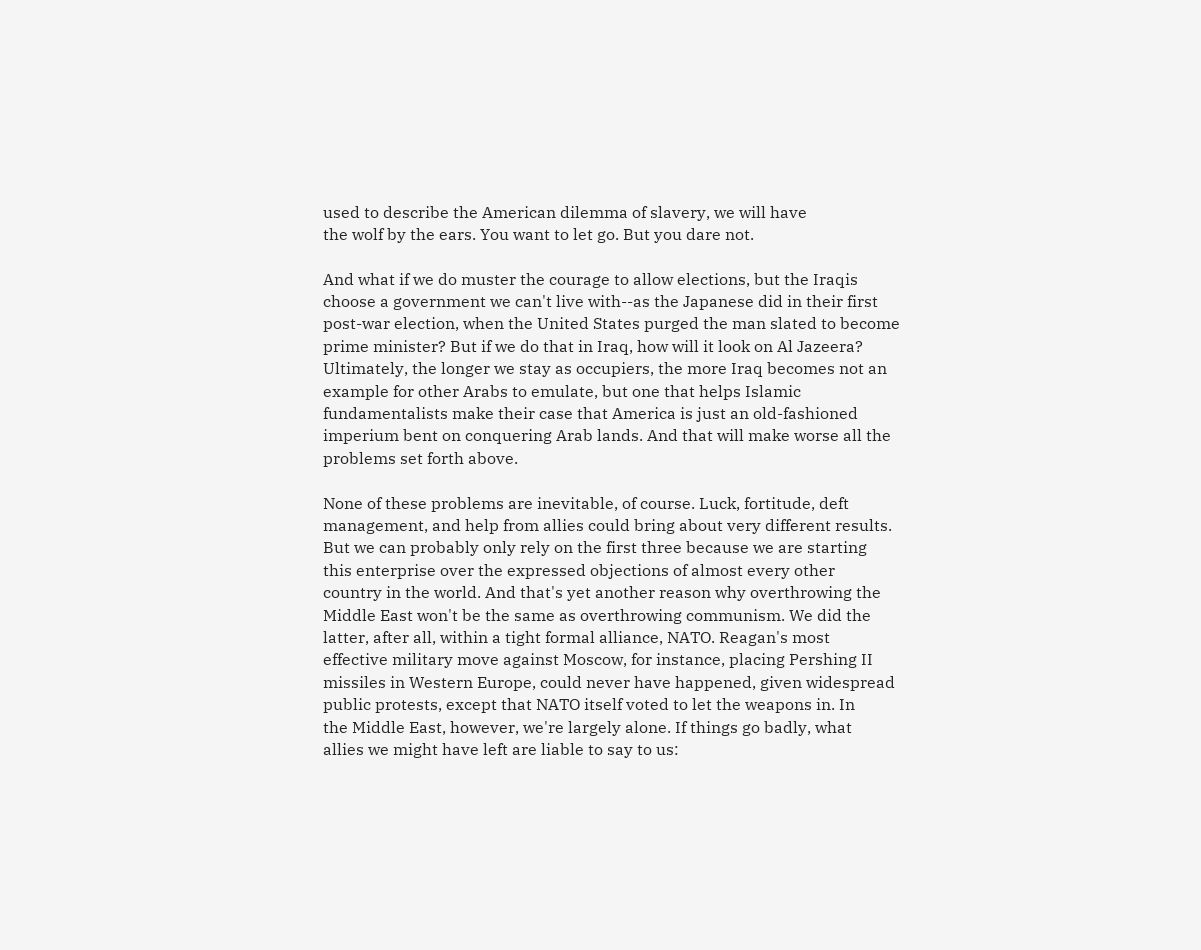used to describe the American dilemma of slavery, we will have
the wolf by the ears. You want to let go. But you dare not.

And what if we do muster the courage to allow elections, but the Iraqis
choose a government we can't live with--as the Japanese did in their first
post-war election, when the United States purged the man slated to become
prime minister? But if we do that in Iraq, how will it look on Al Jazeera?
Ultimately, the longer we stay as occupiers, the more Iraq becomes not an
example for other Arabs to emulate, but one that helps Islamic
fundamentalists make their case that America is just an old-fashioned
imperium bent on conquering Arab lands. And that will make worse all the
problems set forth above.

None of these problems are inevitable, of course. Luck, fortitude, deft
management, and help from allies could bring about very different results.
But we can probably only rely on the first three because we are starting
this enterprise over the expressed objections of almost every other
country in the world. And that's yet another reason why overthrowing the
Middle East won't be the same as overthrowing communism. We did the
latter, after all, within a tight formal alliance, NATO. Reagan's most
effective military move against Moscow, for instance, placing Pershing II
missiles in Western Europe, could never have happened, given widespread
public protests, except that NATO itself voted to let the weapons in. In
the Middle East, however, we're largely alone. If things go badly, what
allies we might have left are liable to say to us: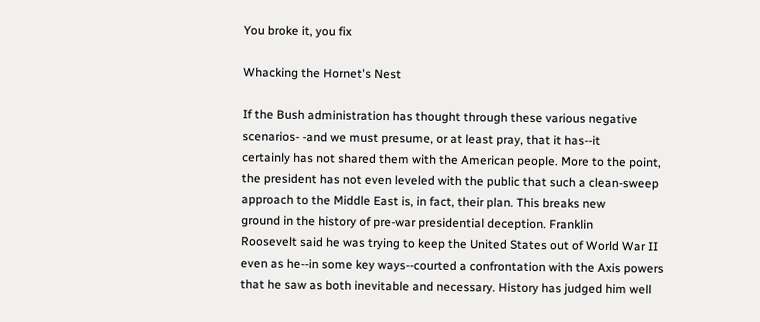You broke it, you fix

Whacking the Hornet's Nest

If the Bush administration has thought through these various negative
scenarios- -and we must presume, or at least pray, that it has--it
certainly has not shared them with the American people. More to the point,
the president has not even leveled with the public that such a clean-sweep
approach to the Middle East is, in fact, their plan. This breaks new
ground in the history of pre-war presidential deception. Franklin
Roosevelt said he was trying to keep the United States out of World War II
even as he--in some key ways--courted a confrontation with the Axis powers
that he saw as both inevitable and necessary. History has judged him well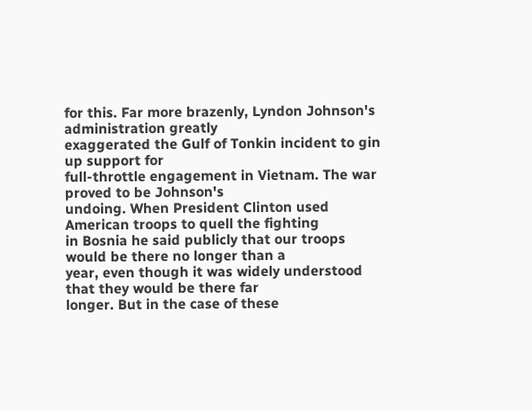for this. Far more brazenly, Lyndon Johnson's administration greatly
exaggerated the Gulf of Tonkin incident to gin up support for
full-throttle engagement in Vietnam. The war proved to be Johnson's
undoing. When President Clinton used American troops to quell the fighting
in Bosnia he said publicly that our troops would be there no longer than a
year, even though it was widely understood that they would be there far
longer. But in the case of these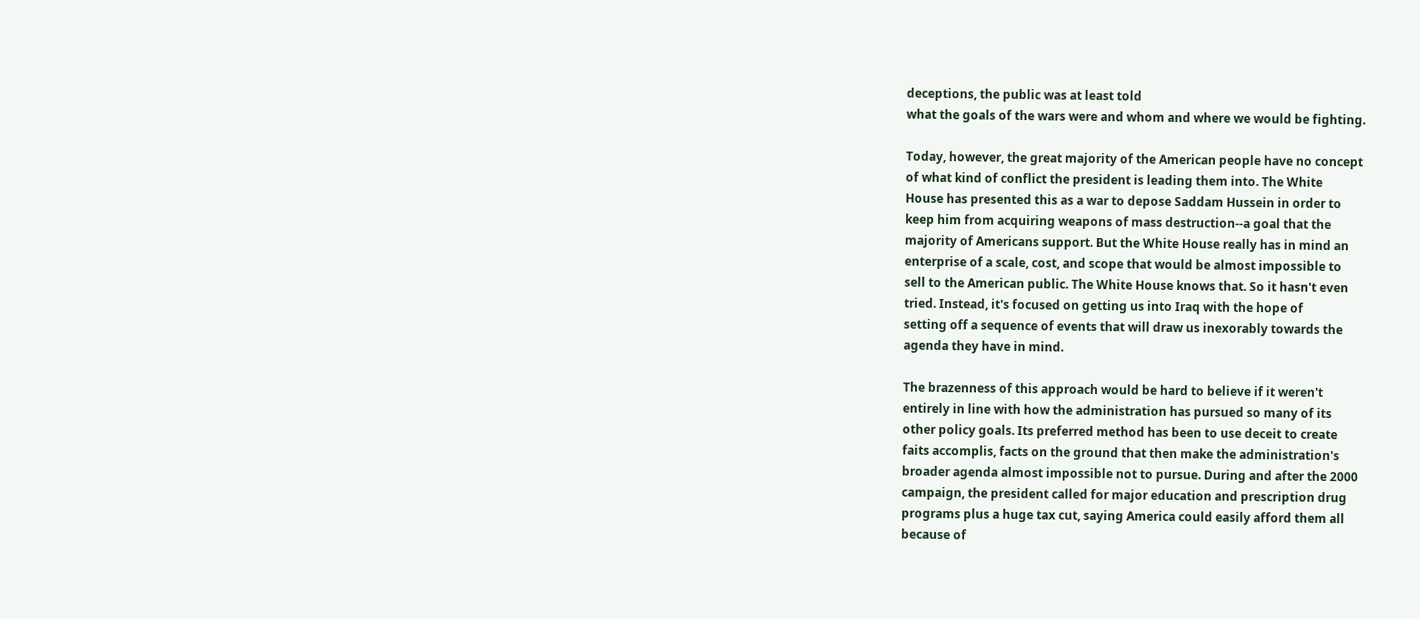deceptions, the public was at least told
what the goals of the wars were and whom and where we would be fighting.

Today, however, the great majority of the American people have no concept
of what kind of conflict the president is leading them into. The White
House has presented this as a war to depose Saddam Hussein in order to
keep him from acquiring weapons of mass destruction--a goal that the
majority of Americans support. But the White House really has in mind an
enterprise of a scale, cost, and scope that would be almost impossible to
sell to the American public. The White House knows that. So it hasn't even
tried. Instead, it's focused on getting us into Iraq with the hope of
setting off a sequence of events that will draw us inexorably towards the
agenda they have in mind.

The brazenness of this approach would be hard to believe if it weren't
entirely in line with how the administration has pursued so many of its
other policy goals. Its preferred method has been to use deceit to create
faits accomplis, facts on the ground that then make the administration's
broader agenda almost impossible not to pursue. During and after the 2000
campaign, the president called for major education and prescription drug
programs plus a huge tax cut, saying America could easily afford them all
because of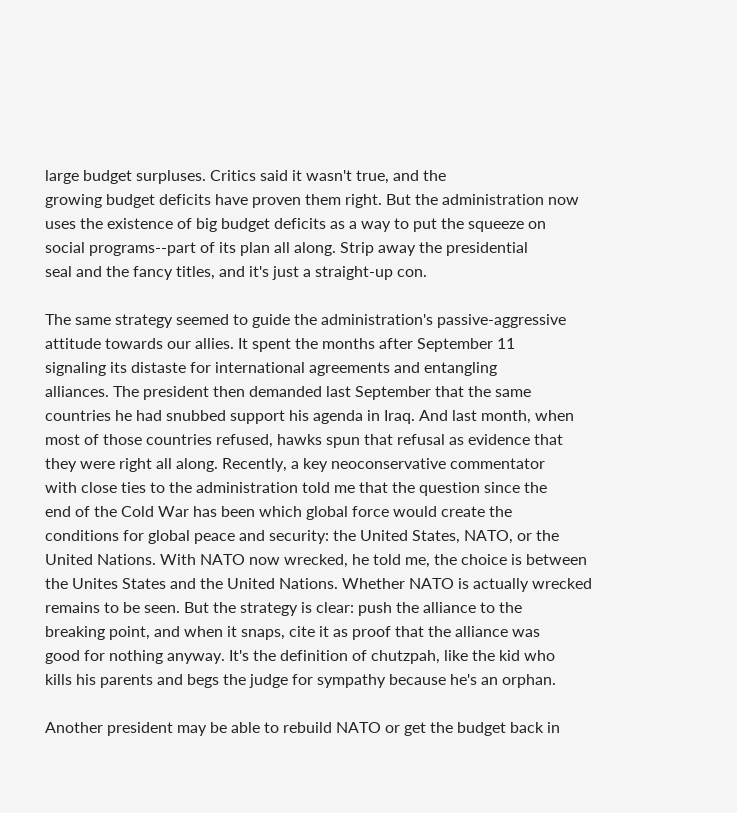large budget surpluses. Critics said it wasn't true, and the
growing budget deficits have proven them right. But the administration now
uses the existence of big budget deficits as a way to put the squeeze on
social programs--part of its plan all along. Strip away the presidential
seal and the fancy titles, and it's just a straight-up con.

The same strategy seemed to guide the administration's passive-aggressive
attitude towards our allies. It spent the months after September 11
signaling its distaste for international agreements and entangling
alliances. The president then demanded last September that the same
countries he had snubbed support his agenda in Iraq. And last month, when
most of those countries refused, hawks spun that refusal as evidence that
they were right all along. Recently, a key neoconservative commentator
with close ties to the administration told me that the question since the
end of the Cold War has been which global force would create the
conditions for global peace and security: the United States, NATO, or the
United Nations. With NATO now wrecked, he told me, the choice is between
the Unites States and the United Nations. Whether NATO is actually wrecked
remains to be seen. But the strategy is clear: push the alliance to the
breaking point, and when it snaps, cite it as proof that the alliance was
good for nothing anyway. It's the definition of chutzpah, like the kid who
kills his parents and begs the judge for sympathy because he's an orphan.

Another president may be able to rebuild NATO or get the budget back in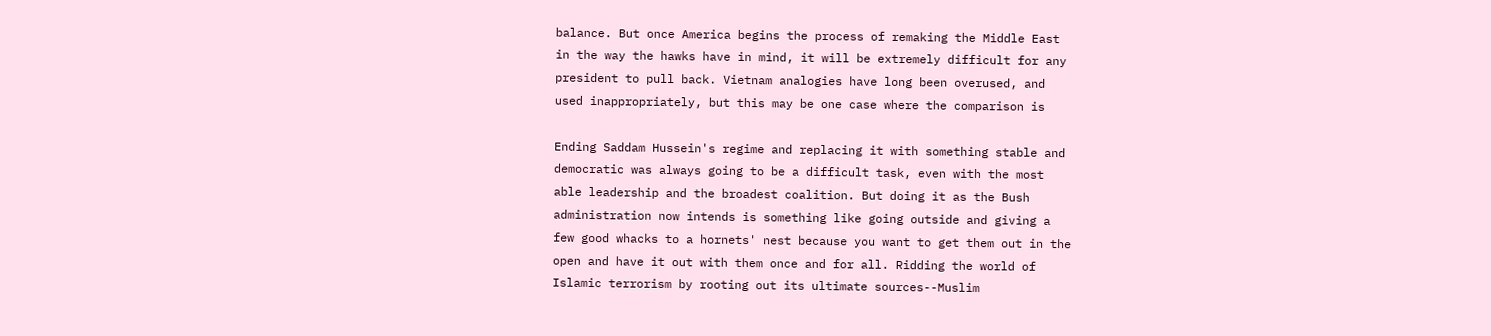balance. But once America begins the process of remaking the Middle East
in the way the hawks have in mind, it will be extremely difficult for any
president to pull back. Vietnam analogies have long been overused, and
used inappropriately, but this may be one case where the comparison is

Ending Saddam Hussein's regime and replacing it with something stable and
democratic was always going to be a difficult task, even with the most
able leadership and the broadest coalition. But doing it as the Bush
administration now intends is something like going outside and giving a
few good whacks to a hornets' nest because you want to get them out in the
open and have it out with them once and for all. Ridding the world of
Islamic terrorism by rooting out its ultimate sources--Muslim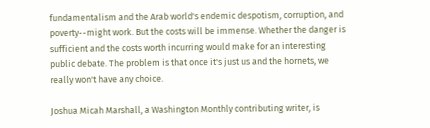fundamentalism and the Arab world's endemic despotism, corruption, and
poverty--might work. But the costs will be immense. Whether the danger is
sufficient and the costs worth incurring would make for an interesting
public debate. The problem is that once it's just us and the hornets, we
really won't have any choice.

Joshua Micah Marshall, a Washington Monthly contributing writer, is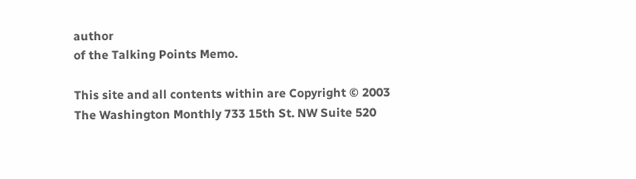author
of the Talking Points Memo.

This site and all contents within are Copyright © 2003
The Washington Monthly 733 15th St. NW Suite 520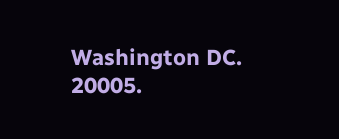Washington DC. 20005.